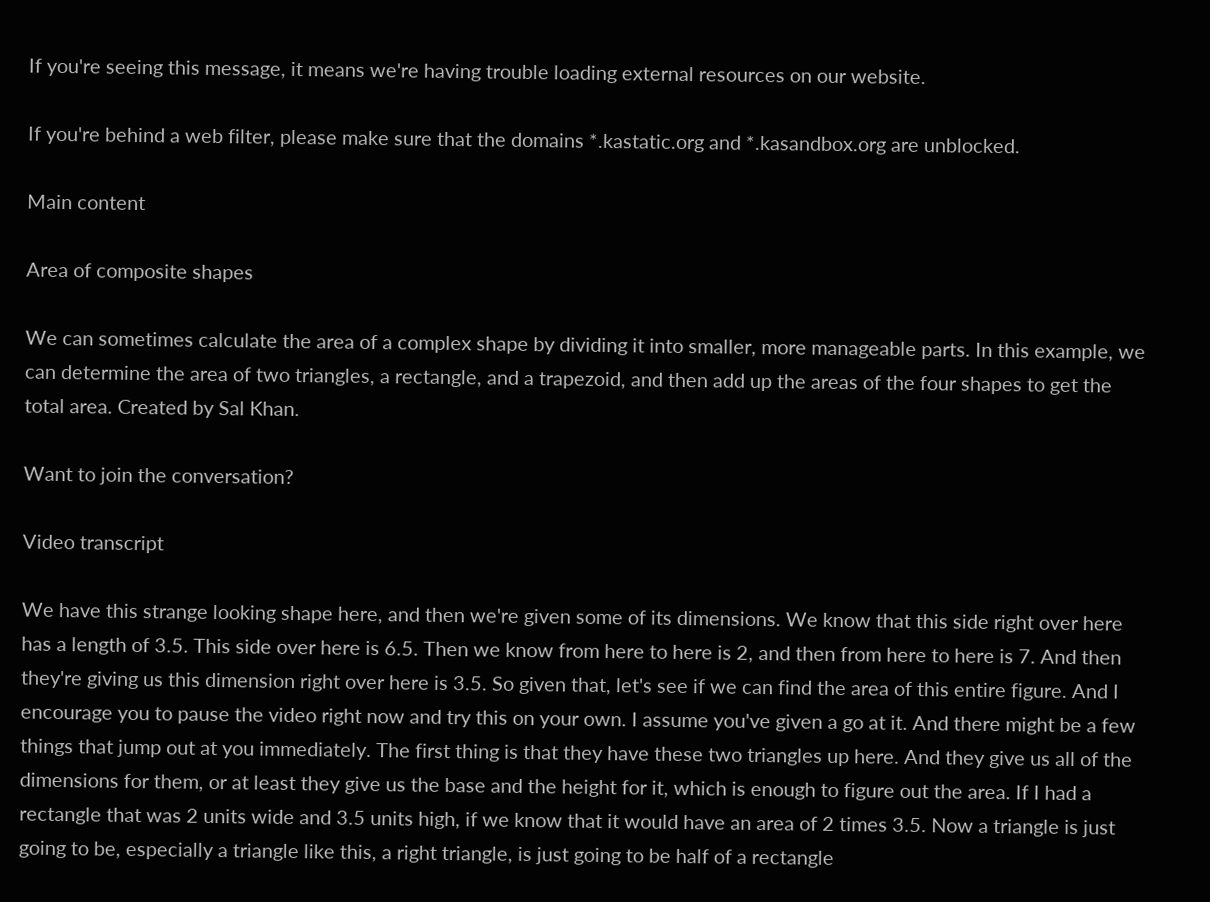If you're seeing this message, it means we're having trouble loading external resources on our website.

If you're behind a web filter, please make sure that the domains *.kastatic.org and *.kasandbox.org are unblocked.

Main content

Area of composite shapes

We can sometimes calculate the area of a complex shape by dividing it into smaller, more manageable parts. In this example, we can determine the area of two triangles, a rectangle, and a trapezoid, and then add up the areas of the four shapes to get the total area. Created by Sal Khan.

Want to join the conversation?

Video transcript

We have this strange looking shape here, and then we're given some of its dimensions. We know that this side right over here has a length of 3.5. This side over here is 6.5. Then we know from here to here is 2, and then from here to here is 7. And then they're giving us this dimension right over here is 3.5. So given that, let's see if we can find the area of this entire figure. And I encourage you to pause the video right now and try this on your own. I assume you've given a go at it. And there might be a few things that jump out at you immediately. The first thing is that they have these two triangles up here. And they give us all of the dimensions for them, or at least they give us the base and the height for it, which is enough to figure out the area. If I had a rectangle that was 2 units wide and 3.5 units high, if we know that it would have an area of 2 times 3.5. Now a triangle is just going to be, especially a triangle like this, a right triangle, is just going to be half of a rectangle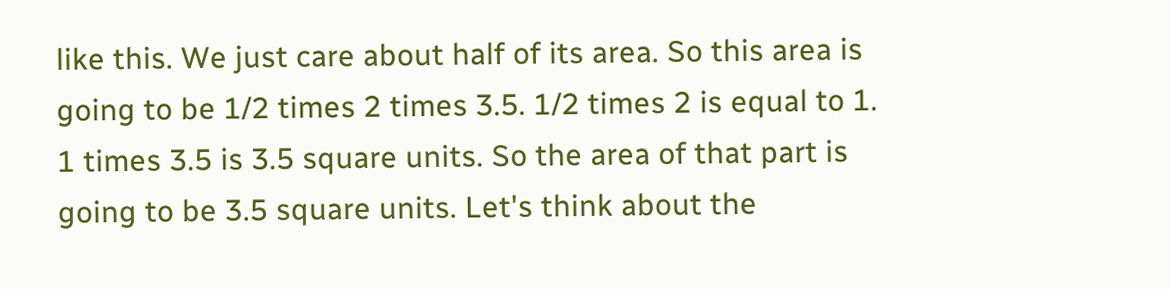like this. We just care about half of its area. So this area is going to be 1/2 times 2 times 3.5. 1/2 times 2 is equal to 1. 1 times 3.5 is 3.5 square units. So the area of that part is going to be 3.5 square units. Let's think about the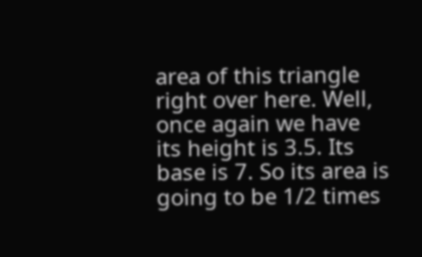area of this triangle right over here. Well, once again we have its height is 3.5. Its base is 7. So its area is going to be 1/2 times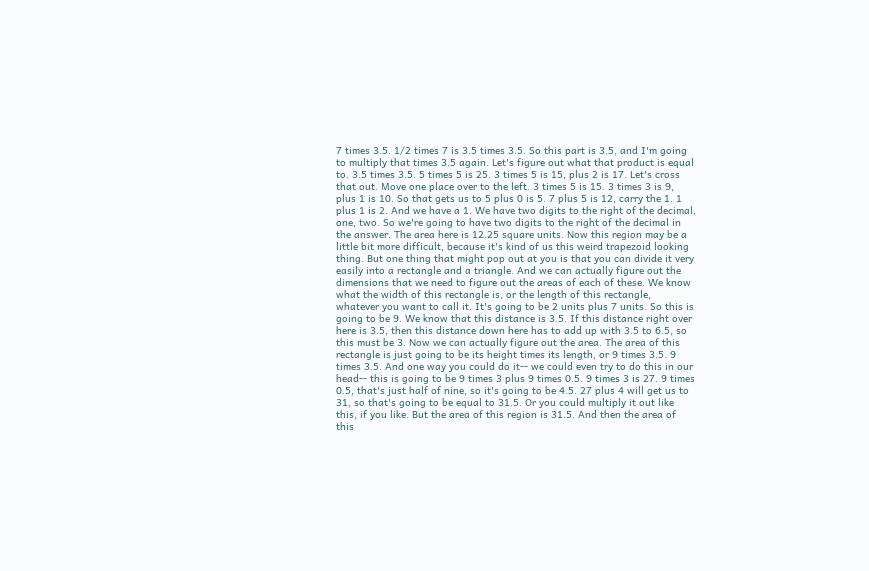7 times 3.5. 1/2 times 7 is 3.5 times 3.5. So this part is 3.5, and I'm going to multiply that times 3.5 again. Let's figure out what that product is equal to. 3.5 times 3.5. 5 times 5 is 25. 3 times 5 is 15, plus 2 is 17. Let's cross that out. Move one place over to the left. 3 times 5 is 15. 3 times 3 is 9, plus 1 is 10. So that gets us to 5 plus 0 is 5. 7 plus 5 is 12, carry the 1. 1 plus 1 is 2. And we have a 1. We have two digits to the right of the decimal, one, two. So we're going to have two digits to the right of the decimal in the answer. The area here is 12.25 square units. Now this region may be a little bit more difficult, because it's kind of us this weird trapezoid looking thing. But one thing that might pop out at you is that you can divide it very easily into a rectangle and a triangle. And we can actually figure out the dimensions that we need to figure out the areas of each of these. We know what the width of this rectangle is, or the length of this rectangle, whatever you want to call it. It's going to be 2 units plus 7 units. So this is going to be 9. We know that this distance is 3.5. If this distance right over here is 3.5, then this distance down here has to add up with 3.5 to 6.5, so this must be 3. Now we can actually figure out the area. The area of this rectangle is just going to be its height times its length, or 9 times 3.5. 9 times 3.5. And one way you could do it-- we could even try to do this in our head-- this is going to be 9 times 3 plus 9 times 0.5. 9 times 3 is 27. 9 times 0.5, that's just half of nine, so it's going to be 4.5. 27 plus 4 will get us to 31, so that's going to be equal to 31.5. Or you could multiply it out like this, if you like. But the area of this region is 31.5. And then the area of this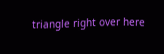triangle right over here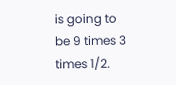is going to be 9 times 3 times 1/2.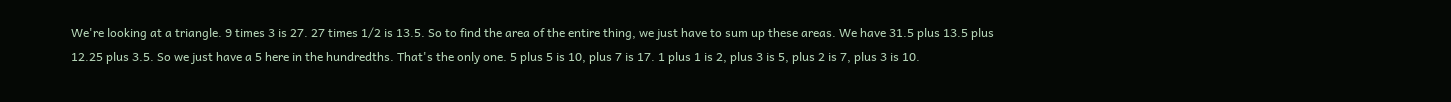We're looking at a triangle. 9 times 3 is 27. 27 times 1/2 is 13.5. So to find the area of the entire thing, we just have to sum up these areas. We have 31.5 plus 13.5 plus 12.25 plus 3.5. So we just have a 5 here in the hundredths. That's the only one. 5 plus 5 is 10, plus 7 is 17. 1 plus 1 is 2, plus 3 is 5, plus 2 is 7, plus 3 is 10.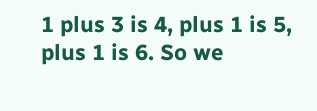1 plus 3 is 4, plus 1 is 5, plus 1 is 6. So we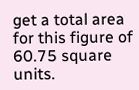get a total area for this figure of 60.75 square units.